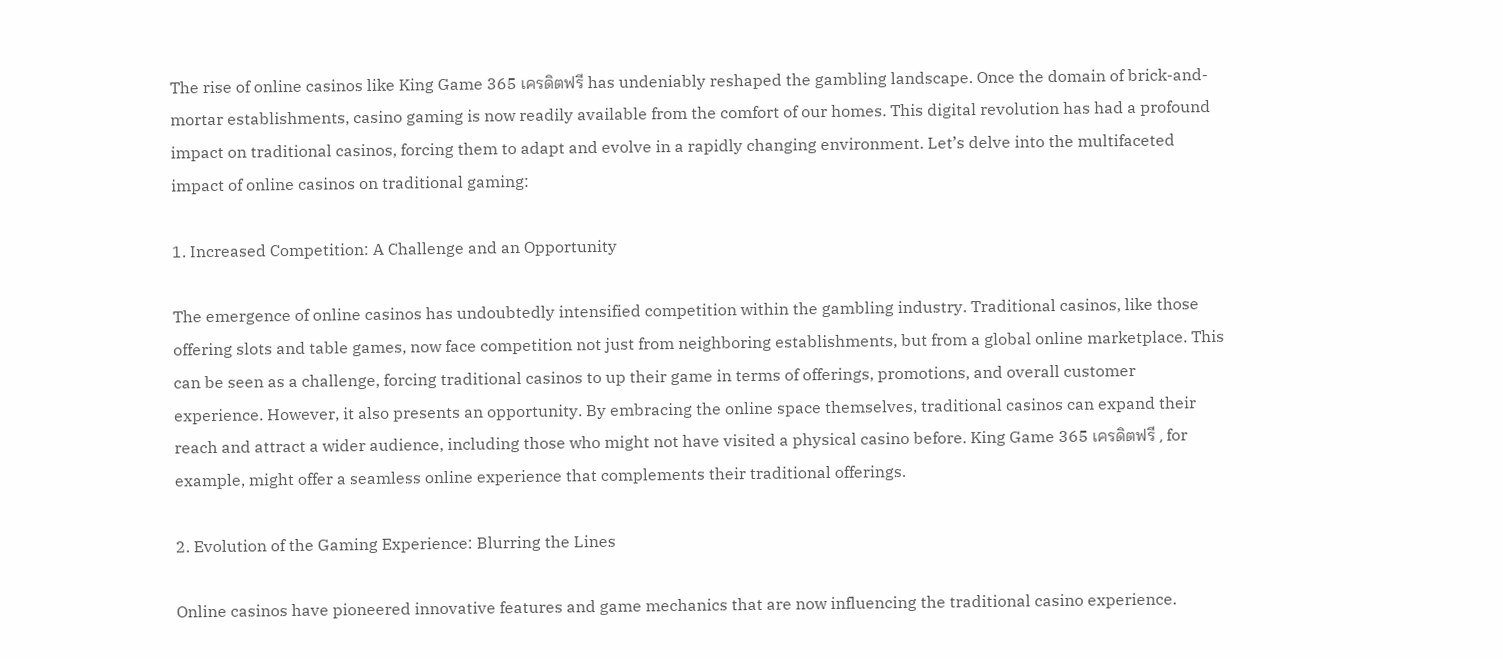The rise of online casinos like King Game 365 เครดิตฟรี has undeniably reshaped the gambling landscape. Once the domain of brick-and-mortar establishments, casino gaming is now readily available from the comfort of our homes. This digital revolution has had a profound impact on traditional casinos, forcing them to adapt and evolve in a rapidly changing environment. Let’s delve into the multifaceted impact of online casinos on traditional gaming:

1. Increased Competition: A Challenge and an Opportunity

The emergence of online casinos has undoubtedly intensified competition within the gambling industry. Traditional casinos, like those offering slots and table games, now face competition not just from neighboring establishments, but from a global online marketplace. This can be seen as a challenge, forcing traditional casinos to up their game in terms of offerings, promotions, and overall customer experience. However, it also presents an opportunity. By embracing the online space themselves, traditional casinos can expand their reach and attract a wider audience, including those who might not have visited a physical casino before. King Game 365 เครดิตฟรี , for example, might offer a seamless online experience that complements their traditional offerings.

2. Evolution of the Gaming Experience: Blurring the Lines

Online casinos have pioneered innovative features and game mechanics that are now influencing the traditional casino experience.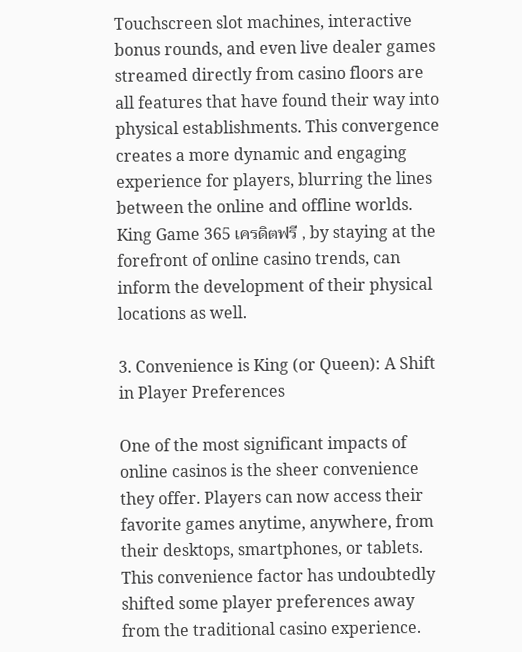Touchscreen slot machines, interactive bonus rounds, and even live dealer games streamed directly from casino floors are all features that have found their way into physical establishments. This convergence creates a more dynamic and engaging experience for players, blurring the lines between the online and offline worlds. King Game 365 เครดิตฟรี , by staying at the forefront of online casino trends, can inform the development of their physical locations as well.

3. Convenience is King (or Queen): A Shift in Player Preferences

One of the most significant impacts of online casinos is the sheer convenience they offer. Players can now access their favorite games anytime, anywhere, from their desktops, smartphones, or tablets. This convenience factor has undoubtedly shifted some player preferences away from the traditional casino experience.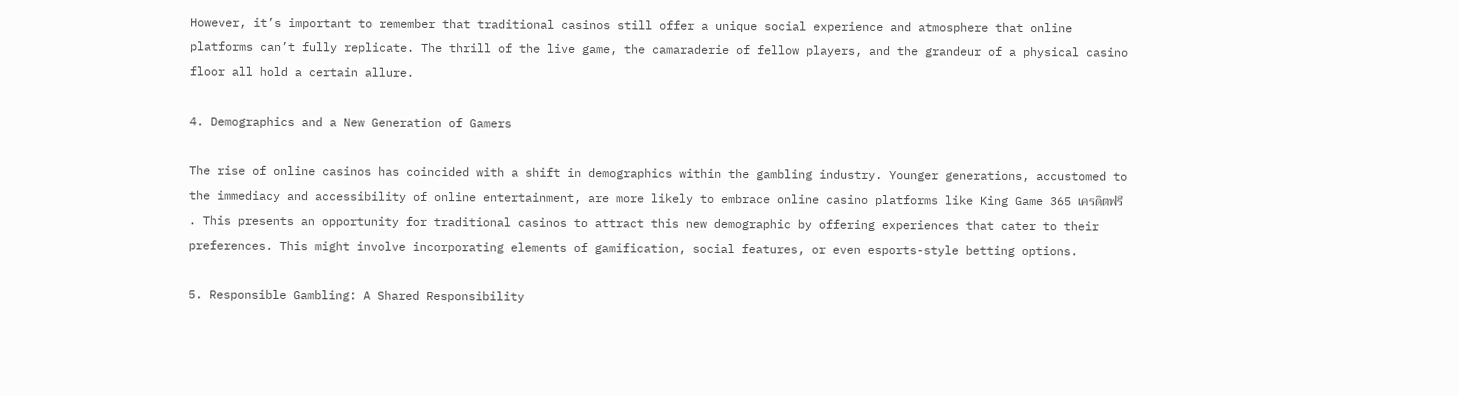However, it’s important to remember that traditional casinos still offer a unique social experience and atmosphere that online platforms can’t fully replicate. The thrill of the live game, the camaraderie of fellow players, and the grandeur of a physical casino floor all hold a certain allure.

4. Demographics and a New Generation of Gamers

The rise of online casinos has coincided with a shift in demographics within the gambling industry. Younger generations, accustomed to the immediacy and accessibility of online entertainment, are more likely to embrace online casino platforms like King Game 365 เครดิตฟรี . This presents an opportunity for traditional casinos to attract this new demographic by offering experiences that cater to their preferences. This might involve incorporating elements of gamification, social features, or even esports-style betting options.

5. Responsible Gambling: A Shared Responsibility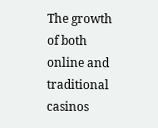The growth of both online and traditional casinos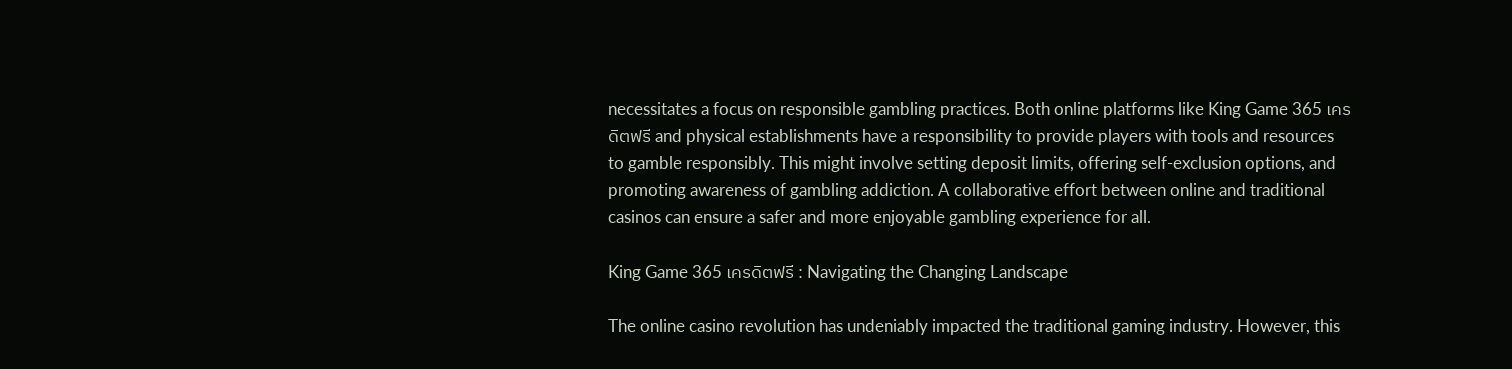necessitates a focus on responsible gambling practices. Both online platforms like King Game 365 เครดิตฟรี and physical establishments have a responsibility to provide players with tools and resources to gamble responsibly. This might involve setting deposit limits, offering self-exclusion options, and promoting awareness of gambling addiction. A collaborative effort between online and traditional casinos can ensure a safer and more enjoyable gambling experience for all.

King Game 365 เครดิตฟรี : Navigating the Changing Landscape

The online casino revolution has undeniably impacted the traditional gaming industry. However, this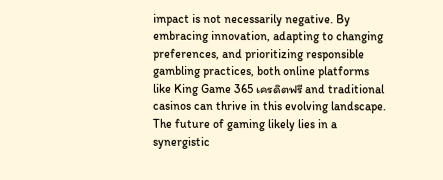impact is not necessarily negative. By embracing innovation, adapting to changing preferences, and prioritizing responsible gambling practices, both online platforms like King Game 365 เครดิตฟรี and traditional casinos can thrive in this evolving landscape. The future of gaming likely lies in a synergistic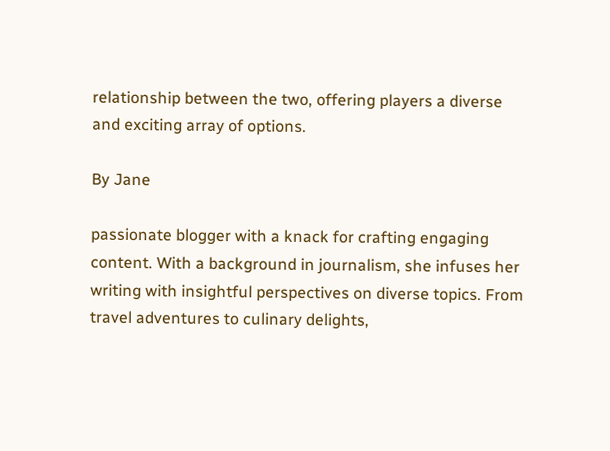relationship between the two, offering players a diverse and exciting array of options.

By Jane

passionate blogger with a knack for crafting engaging content. With a background in journalism, she infuses her writing with insightful perspectives on diverse topics. From travel adventures to culinary delights,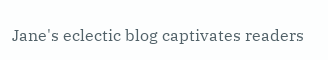Jane's eclectic blog captivates readers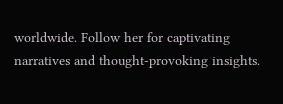worldwide. Follow her for captivating narratives and thought-provoking insights.